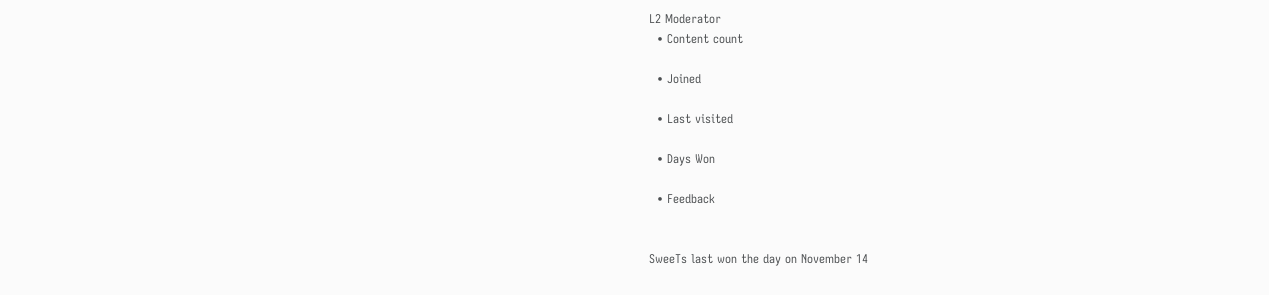L2 Moderator
  • Content count

  • Joined

  • Last visited

  • Days Won

  • Feedback


SweeTs last won the day on November 14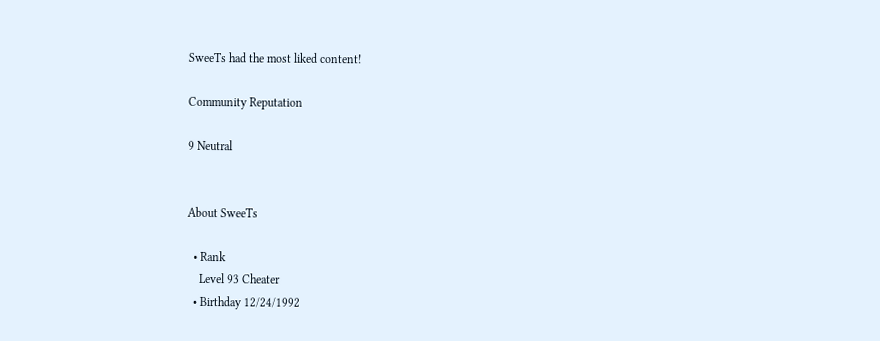SweeTs had the most liked content!

Community Reputation

9 Neutral


About SweeTs

  • Rank
    Level 93 Cheater
  • Birthday 12/24/1992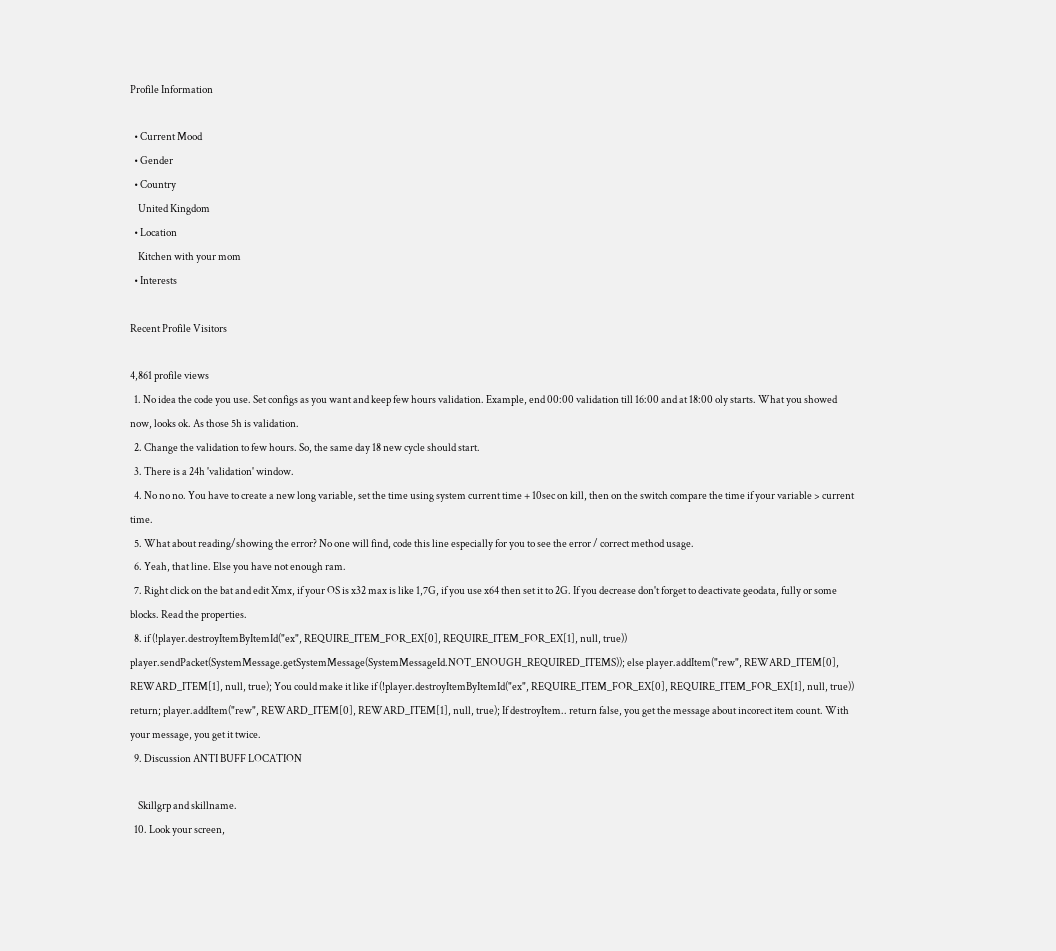Profile Information

  • Current Mood
  • Gender
  • Country
    United Kingdom
  • Location
    Kitchen with your mom
  • Interests

Recent Profile Visitors

4,861 profile views
  1. No idea the code you use. Set configs as you want and keep few hours validation. Example, end 00:00 validation till 16:00 and at 18:00 oly starts. What you showed now, looks ok. As those 5h is validation.
  2. Change the validation to few hours. So, the same day 18 new cycle should start.
  3. There is a 24h 'validation' window.
  4. No no no. You have to create a new long variable, set the time using system current time + 10sec on kill, then on the switch compare the time if your variable > current time.
  5. What about reading/showing the error? No one will find, code this line especially for you to see the error / correct method usage.
  6. Yeah, that line. Else you have not enough ram.
  7. Right click on the bat and edit Xmx, if your OS is x32 max is like 1,7G, if you use x64 then set it to 2G. If you decrease don't forget to deactivate geodata, fully or some blocks. Read the properties.
  8. if (!player.destroyItemByItemId("ex", REQUIRE_ITEM_FOR_EX[0], REQUIRE_ITEM_FOR_EX[1], null, true)) player.sendPacket(SystemMessage.getSystemMessage(SystemMessageId.NOT_ENOUGH_REQUIRED_ITEMS)); else player.addItem("rew", REWARD_ITEM[0], REWARD_ITEM[1], null, true); You could make it like if (!player.destroyItemByItemId("ex", REQUIRE_ITEM_FOR_EX[0], REQUIRE_ITEM_FOR_EX[1], null, true)) return; player.addItem("rew", REWARD_ITEM[0], REWARD_ITEM[1], null, true); If destroyItem.. return false, you get the message about incorect item count. With your message, you get it twice.
  9. Discussion ANTI BUFF LOCATION

    Skillgrp and skillname.
  10. Look your screen,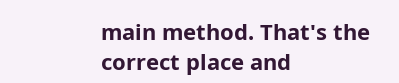main method. That's the correct place and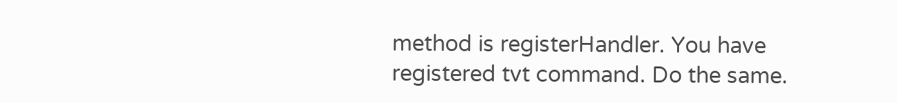method is registerHandler. You have registered tvt command. Do the same.